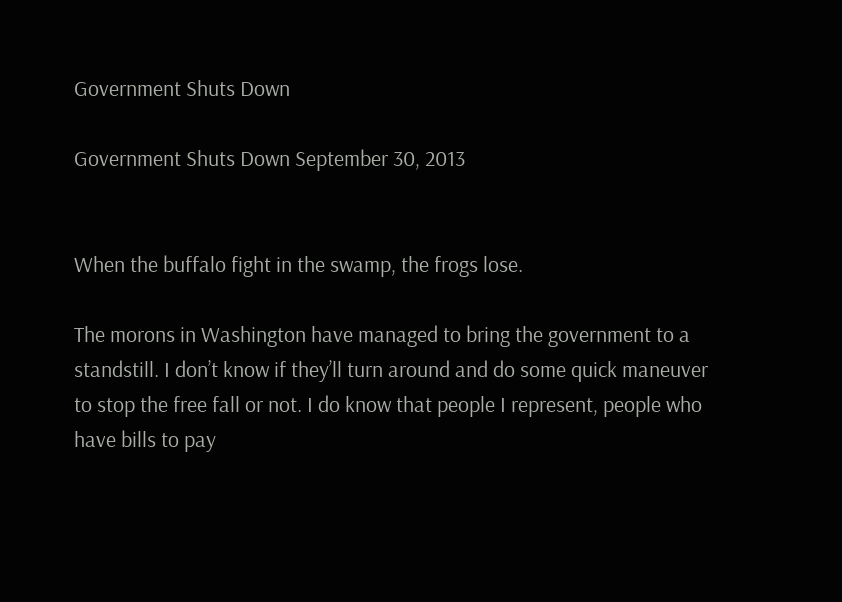Government Shuts Down

Government Shuts Down September 30, 2013


When the buffalo fight in the swamp, the frogs lose.

The morons in Washington have managed to bring the government to a standstill. I don’t know if they’ll turn around and do some quick maneuver to stop the free fall or not. I do know that people I represent, people who have bills to pay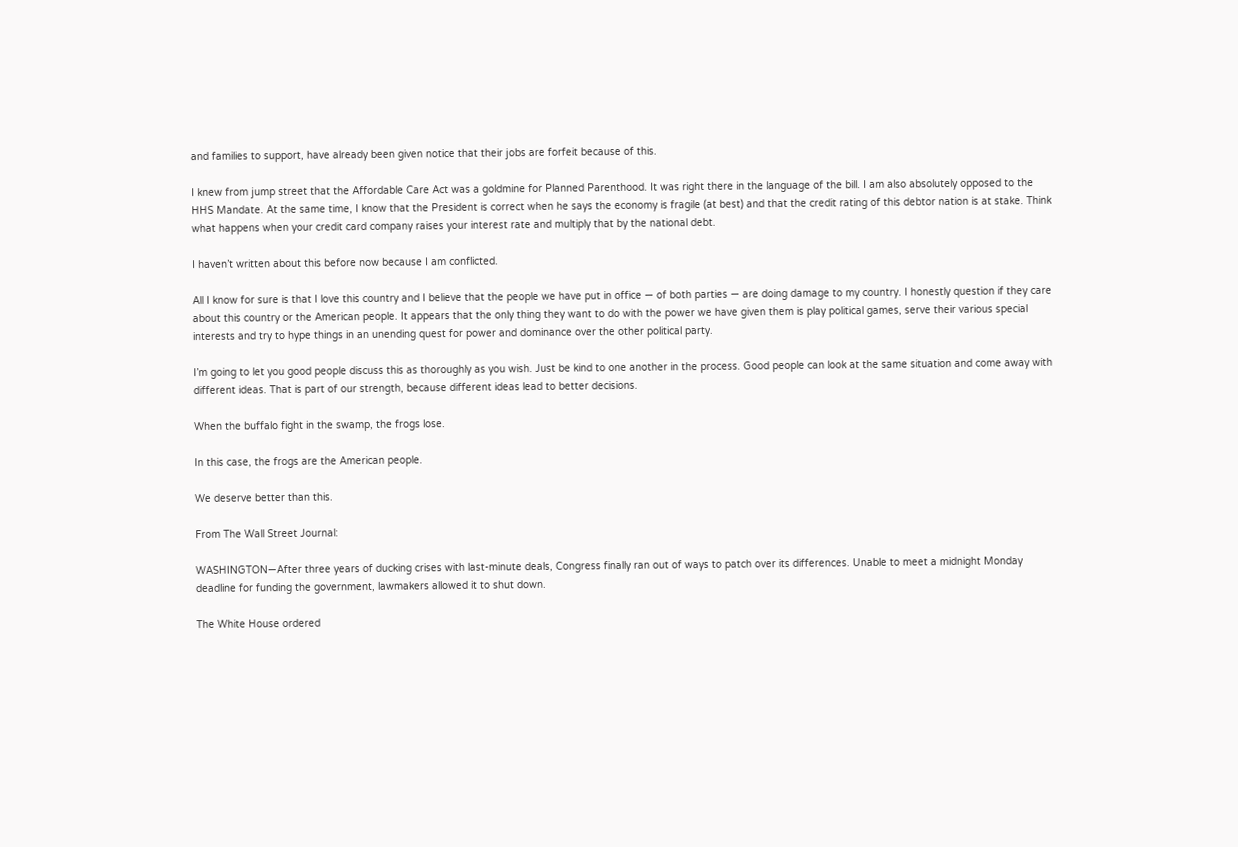and families to support, have already been given notice that their jobs are forfeit because of this.

I knew from jump street that the Affordable Care Act was a goldmine for Planned Parenthood. It was right there in the language of the bill. I am also absolutely opposed to the HHS Mandate. At the same time, I know that the President is correct when he says the economy is fragile (at best) and that the credit rating of this debtor nation is at stake. Think what happens when your credit card company raises your interest rate and multiply that by the national debt.

I haven’t written about this before now because I am conflicted.

All I know for sure is that I love this country and I believe that the people we have put in office — of both parties — are doing damage to my country. I honestly question if they care about this country or the American people. It appears that the only thing they want to do with the power we have given them is play political games, serve their various special interests and try to hype things in an unending quest for power and dominance over the other political party.

I’m going to let you good people discuss this as thoroughly as you wish. Just be kind to one another in the process. Good people can look at the same situation and come away with different ideas. That is part of our strength, because different ideas lead to better decisions.

When the buffalo fight in the swamp, the frogs lose.

In this case, the frogs are the American people.

We deserve better than this.

From The Wall Street Journal:

WASHINGTON—After three years of ducking crises with last-minute deals, Congress finally ran out of ways to patch over its differences. Unable to meet a midnight Monday deadline for funding the government, lawmakers allowed it to shut down.

The White House ordered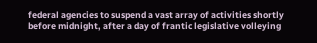federal agencies to suspend a vast array of activities shortly before midnight, after a day of frantic legislative volleying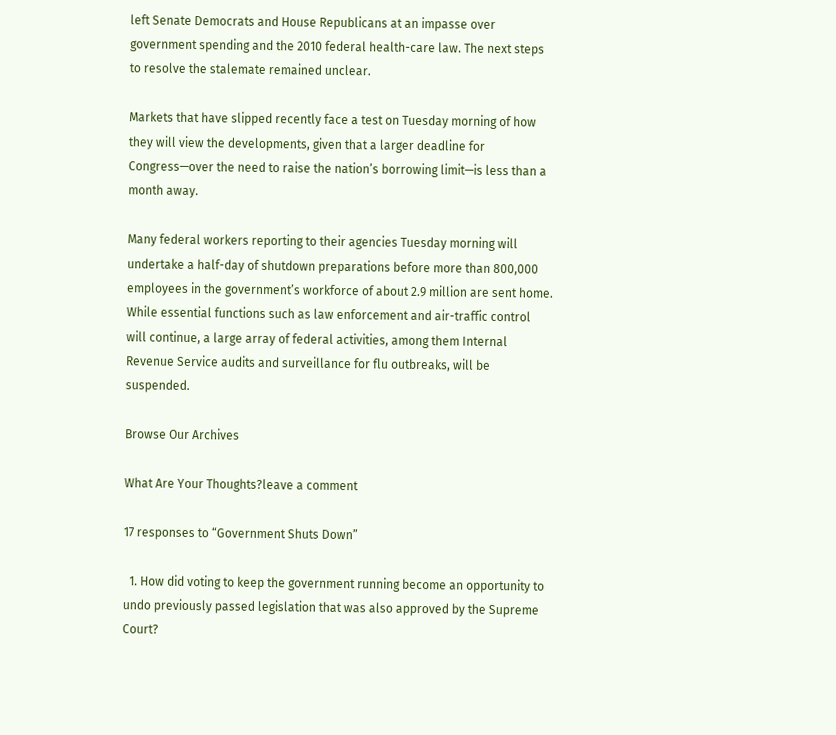left Senate Democrats and House Republicans at an impasse over government spending and the 2010 federal health-care law. The next steps to resolve the stalemate remained unclear.

Markets that have slipped recently face a test on Tuesday morning of how they will view the developments, given that a larger deadline for Congress—over the need to raise the nation’s borrowing limit—is less than a month away.

Many federal workers reporting to their agencies Tuesday morning will undertake a half-day of shutdown preparations before more than 800,000 employees in the government’s workforce of about 2.9 million are sent home. While essential functions such as law enforcement and air-traffic control will continue, a large array of federal activities, among them Internal Revenue Service audits and surveillance for flu outbreaks, will be suspended.

Browse Our Archives

What Are Your Thoughts?leave a comment

17 responses to “Government Shuts Down”

  1. How did voting to keep the government running become an opportunity to undo previously passed legislation that was also approved by the Supreme Court?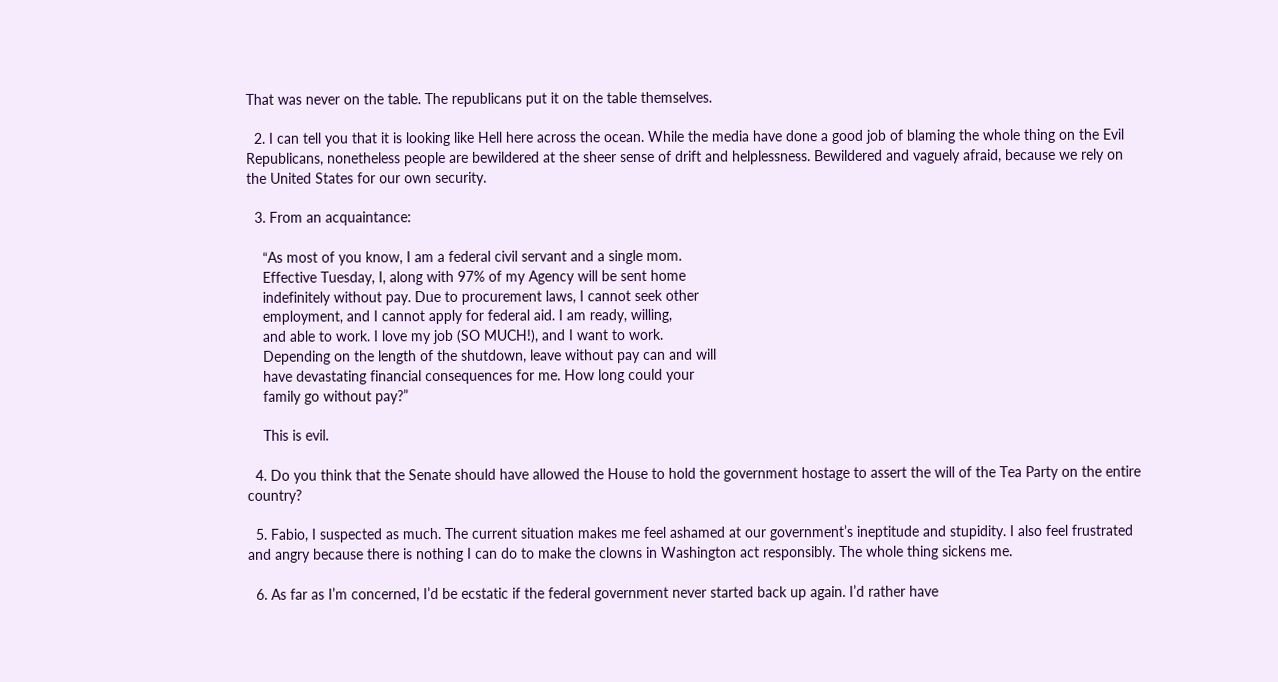That was never on the table. The republicans put it on the table themselves.

  2. I can tell you that it is looking like Hell here across the ocean. While the media have done a good job of blaming the whole thing on the Evil Republicans, nonetheless people are bewildered at the sheer sense of drift and helplessness. Bewildered and vaguely afraid, because we rely on the United States for our own security.

  3. From an acquaintance:

    “As most of you know, I am a federal civil servant and a single mom.
    Effective Tuesday, I, along with 97% of my Agency will be sent home
    indefinitely without pay. Due to procurement laws, I cannot seek other
    employment, and I cannot apply for federal aid. I am ready, willing,
    and able to work. I love my job (SO MUCH!), and I want to work.
    Depending on the length of the shutdown, leave without pay can and will
    have devastating financial consequences for me. How long could your
    family go without pay?”

    This is evil.

  4. Do you think that the Senate should have allowed the House to hold the government hostage to assert the will of the Tea Party on the entire country?

  5. Fabio, I suspected as much. The current situation makes me feel ashamed at our government’s ineptitude and stupidity. I also feel frustrated and angry because there is nothing I can do to make the clowns in Washington act responsibly. The whole thing sickens me.

  6. As far as I’m concerned, I’d be ecstatic if the federal government never started back up again. I’d rather have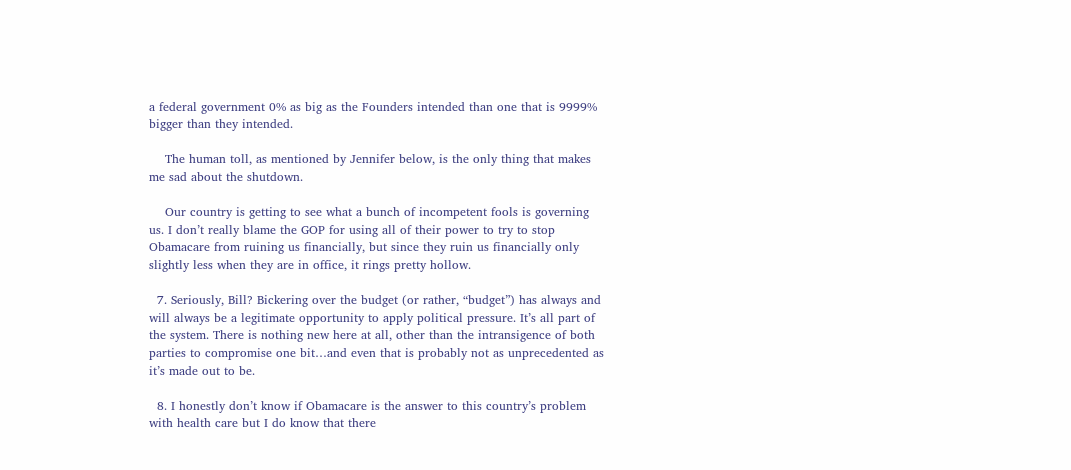a federal government 0% as big as the Founders intended than one that is 9999% bigger than they intended.

    The human toll, as mentioned by Jennifer below, is the only thing that makes me sad about the shutdown.

    Our country is getting to see what a bunch of incompetent fools is governing us. I don’t really blame the GOP for using all of their power to try to stop Obamacare from ruining us financially, but since they ruin us financially only slightly less when they are in office, it rings pretty hollow.

  7. Seriously, Bill? Bickering over the budget (or rather, “budget”) has always and will always be a legitimate opportunity to apply political pressure. It’s all part of the system. There is nothing new here at all, other than the intransigence of both parties to compromise one bit…and even that is probably not as unprecedented as it’s made out to be.

  8. I honestly don’t know if Obamacare is the answer to this country’s problem with health care but I do know that there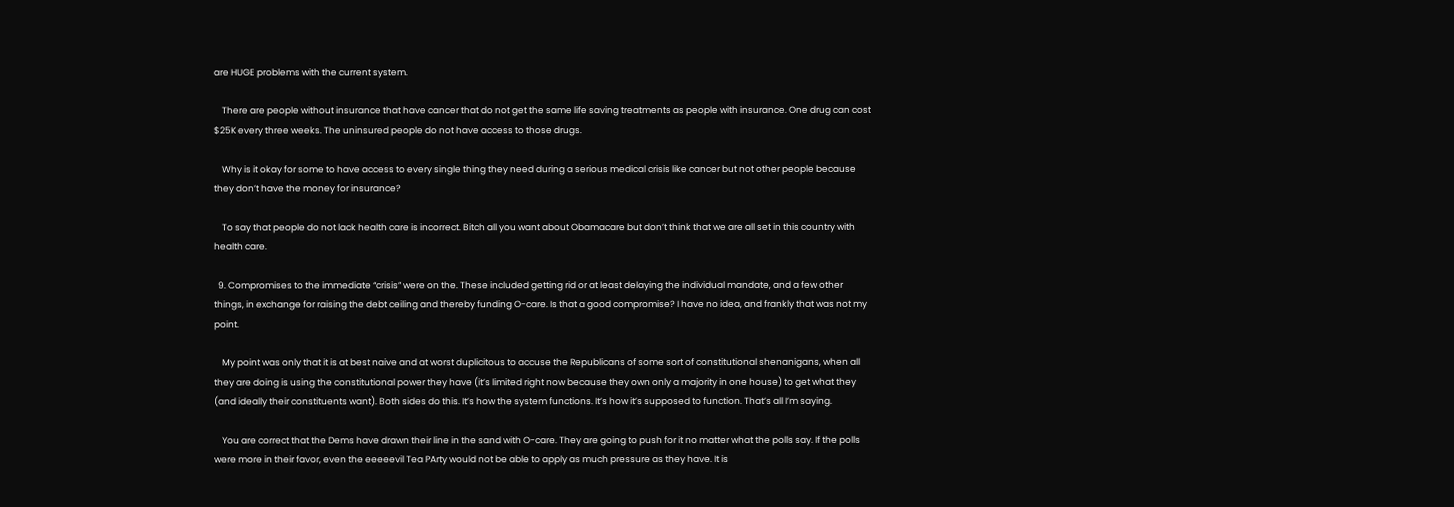are HUGE problems with the current system.

    There are people without insurance that have cancer that do not get the same life saving treatments as people with insurance. One drug can cost $25K every three weeks. The uninsured people do not have access to those drugs.

    Why is it okay for some to have access to every single thing they need during a serious medical crisis like cancer but not other people because they don’t have the money for insurance?

    To say that people do not lack health care is incorrect. Bitch all you want about Obamacare but don’t think that we are all set in this country with health care.

  9. Compromises to the immediate “crisis” were on the. These included getting rid or at least delaying the individual mandate, and a few other things, in exchange for raising the debt ceiling and thereby funding O-care. Is that a good compromise? I have no idea, and frankly that was not my point.

    My point was only that it is at best naive and at worst duplicitous to accuse the Republicans of some sort of constitutional shenanigans, when all they are doing is using the constitutional power they have (it’s limited right now because they own only a majority in one house) to get what they (and ideally their constituents want). Both sides do this. It’s how the system functions. It’s how it’s supposed to function. That’s all I’m saying.

    You are correct that the Dems have drawn their line in the sand with O-care. They are going to push for it no matter what the polls say. If the polls were more in their favor, even the eeeeevil Tea PArty would not be able to apply as much pressure as they have. It is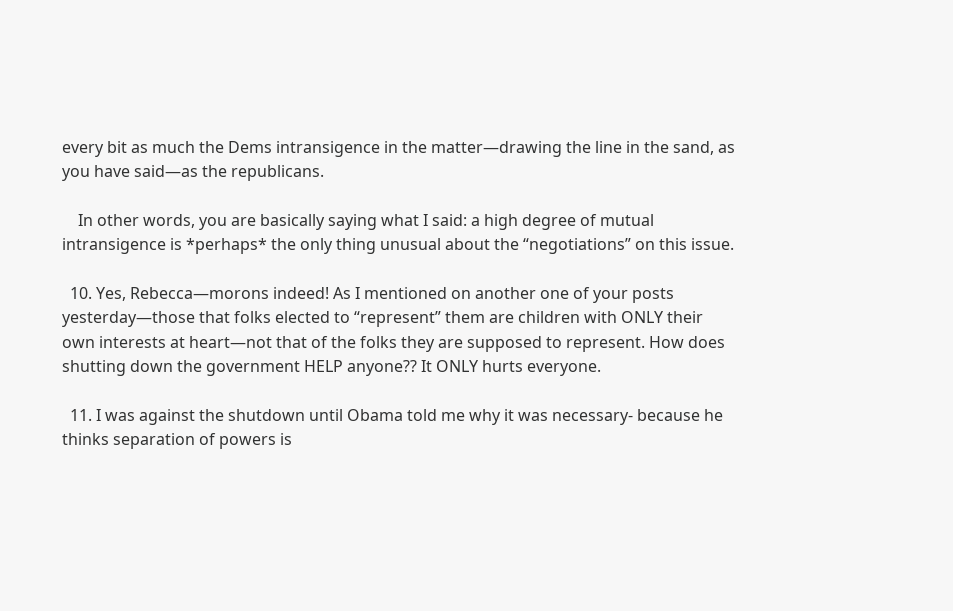every bit as much the Dems intransigence in the matter—drawing the line in the sand, as you have said—as the republicans.

    In other words, you are basically saying what I said: a high degree of mutual intransigence is *perhaps* the only thing unusual about the “negotiations” on this issue.

  10. Yes, Rebecca—morons indeed! As I mentioned on another one of your posts yesterday—those that folks elected to “represent” them are children with ONLY their own interests at heart—not that of the folks they are supposed to represent. How does shutting down the government HELP anyone?? It ONLY hurts everyone.

  11. I was against the shutdown until Obama told me why it was necessary- because he thinks separation of powers is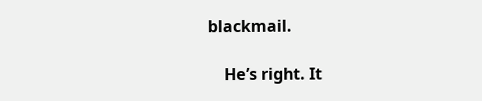blackmail.

    He’s right. It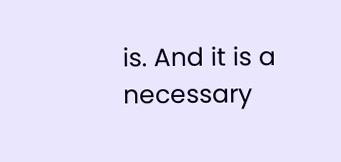is. And it is a necessary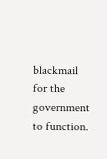blackmail for the government to function.